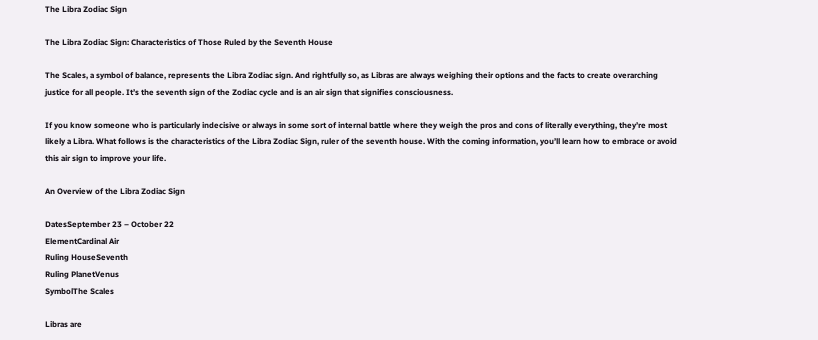The Libra Zodiac Sign

The Libra Zodiac Sign: Characteristics of Those Ruled by the Seventh House

The Scales, a symbol of balance, represents the Libra Zodiac sign. And rightfully so, as Libras are always weighing their options and the facts to create overarching justice for all people. It’s the seventh sign of the Zodiac cycle and is an air sign that signifies consciousness.

If you know someone who is particularly indecisive or always in some sort of internal battle where they weigh the pros and cons of literally everything, they’re most likely a Libra. What follows is the characteristics of the Libra Zodiac Sign, ruler of the seventh house. With the coming information, you’ll learn how to embrace or avoid this air sign to improve your life.

An Overview of the Libra Zodiac Sign

DatesSeptember 23 – October 22
ElementCardinal Air
Ruling HouseSeventh
Ruling PlanetVenus
SymbolThe Scales

Libras are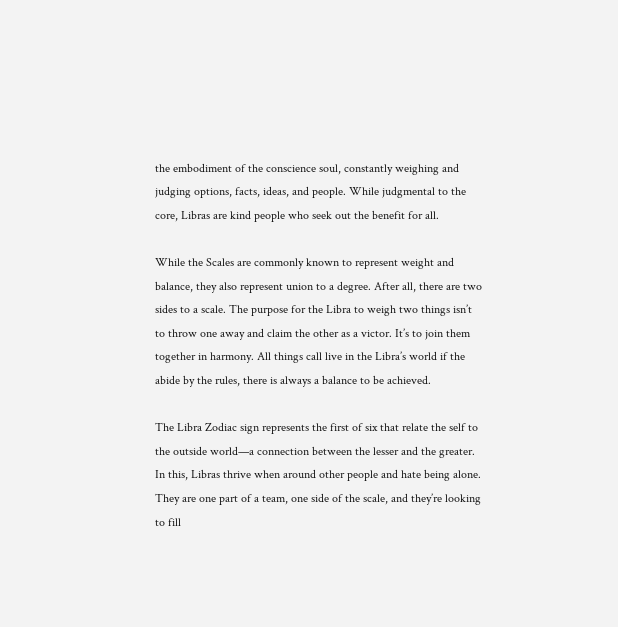the embodiment of the conscience soul, constantly weighing and judging options, facts, ideas, and people. While judgmental to the core, Libras are kind people who seek out the benefit for all.

While the Scales are commonly known to represent weight and balance, they also represent union to a degree. After all, there are two sides to a scale. The purpose for the Libra to weigh two things isn’t to throw one away and claim the other as a victor. It’s to join them together in harmony. All things call live in the Libra’s world if the abide by the rules, there is always a balance to be achieved.

The Libra Zodiac sign represents the first of six that relate the self to the outside world—a connection between the lesser and the greater. In this, Libras thrive when around other people and hate being alone. They are one part of a team, one side of the scale, and they’re looking to fill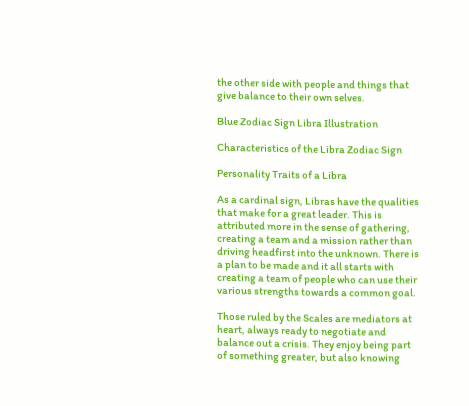the other side with people and things that give balance to their own selves.

Blue Zodiac Sign Libra Illustration

Characteristics of the Libra Zodiac Sign

Personality Traits of a Libra

As a cardinal sign, Libras have the qualities that make for a great leader. This is attributed more in the sense of gathering, creating a team and a mission rather than driving headfirst into the unknown. There is a plan to be made and it all starts with creating a team of people who can use their various strengths towards a common goal.

Those ruled by the Scales are mediators at heart, always ready to negotiate and balance out a crisis. They enjoy being part of something greater, but also knowing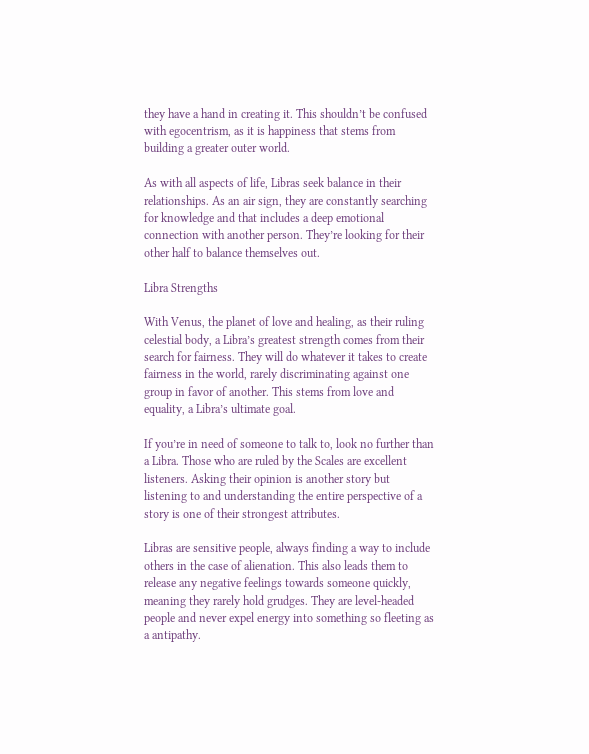they have a hand in creating it. This shouldn’t be confused with egocentrism, as it is happiness that stems from building a greater outer world.

As with all aspects of life, Libras seek balance in their relationships. As an air sign, they are constantly searching for knowledge and that includes a deep emotional connection with another person. They’re looking for their other half to balance themselves out.

Libra Strengths

With Venus, the planet of love and healing, as their ruling celestial body, a Libra’s greatest strength comes from their search for fairness. They will do whatever it takes to create fairness in the world, rarely discriminating against one group in favor of another. This stems from love and equality, a Libra’s ultimate goal.

If you’re in need of someone to talk to, look no further than a Libra. Those who are ruled by the Scales are excellent listeners. Asking their opinion is another story but listening to and understanding the entire perspective of a story is one of their strongest attributes.

Libras are sensitive people, always finding a way to include others in the case of alienation. This also leads them to release any negative feelings towards someone quickly, meaning they rarely hold grudges. They are level-headed people and never expel energy into something so fleeting as a antipathy.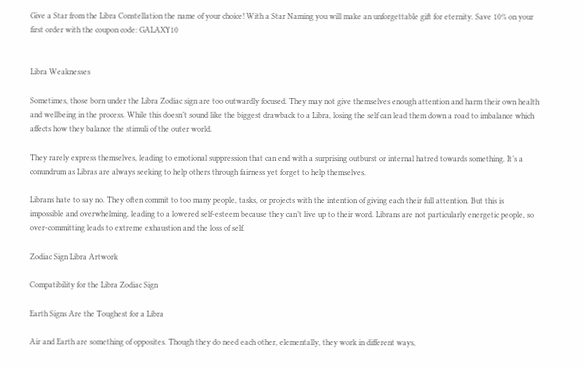Give a Star from the Libra Constellation the name of your choice! With a Star Naming you will make an unforgettable gift for eternity. Save 10% on your first order with the coupon code: GALAXY10


Libra Weaknesses

Sometimes, those born under the Libra Zodiac sign are too outwardly focused. They may not give themselves enough attention and harm their own health and wellbeing in the process. While this doesn’t sound like the biggest drawback to a Libra, losing the self can lead them down a road to imbalance which affects how they balance the stimuli of the outer world.

They rarely express themselves, leading to emotional suppression that can end with a surprising outburst or internal hatred towards something. It’s a conundrum as Libras are always seeking to help others through fairness yet forget to help themselves.

Librans hate to say no. They often commit to too many people, tasks, or projects with the intention of giving each their full attention. But this is impossible and overwhelming, leading to a lowered self-esteem because they can’t live up to their word. Librans are not particularly energetic people, so over-committing leads to extreme exhaustion and the loss of self.

Zodiac Sign Libra Artwork

Compatibility for the Libra Zodiac Sign

Earth Signs Are the Toughest for a Libra

Air and Earth are something of opposites. Though they do need each other, elementally, they work in different ways,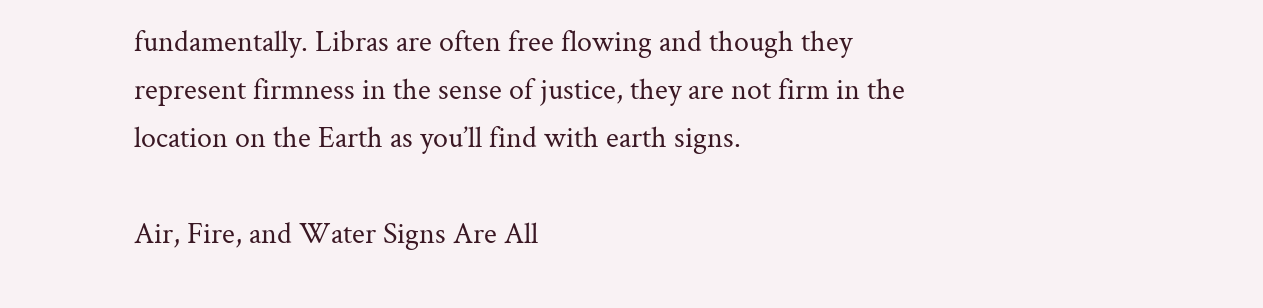fundamentally. Libras are often free flowing and though they represent firmness in the sense of justice, they are not firm in the location on the Earth as you’ll find with earth signs.

Air, Fire, and Water Signs Are All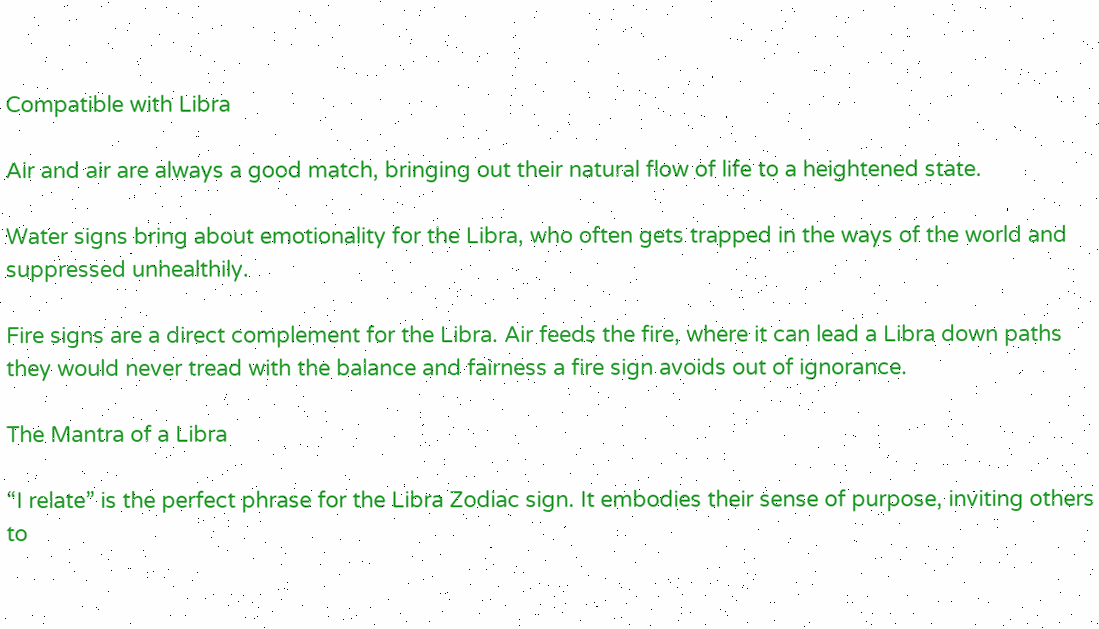Compatible with Libra

Air and air are always a good match, bringing out their natural flow of life to a heightened state.

Water signs bring about emotionality for the Libra, who often gets trapped in the ways of the world and suppressed unhealthily.

Fire signs are a direct complement for the Libra. Air feeds the fire, where it can lead a Libra down paths they would never tread with the balance and fairness a fire sign avoids out of ignorance.

The Mantra of a Libra

“I relate” is the perfect phrase for the Libra Zodiac sign. It embodies their sense of purpose, inviting others to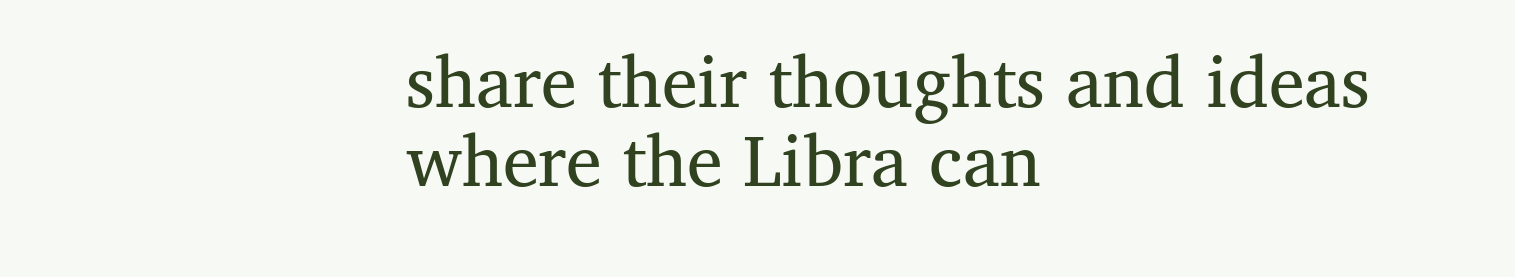share their thoughts and ideas where the Libra can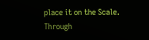place it on the Scale. Through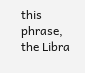this phrase, the Libra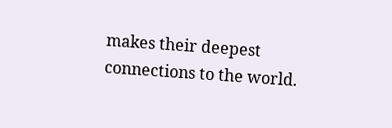makes their deepest connections to the world.